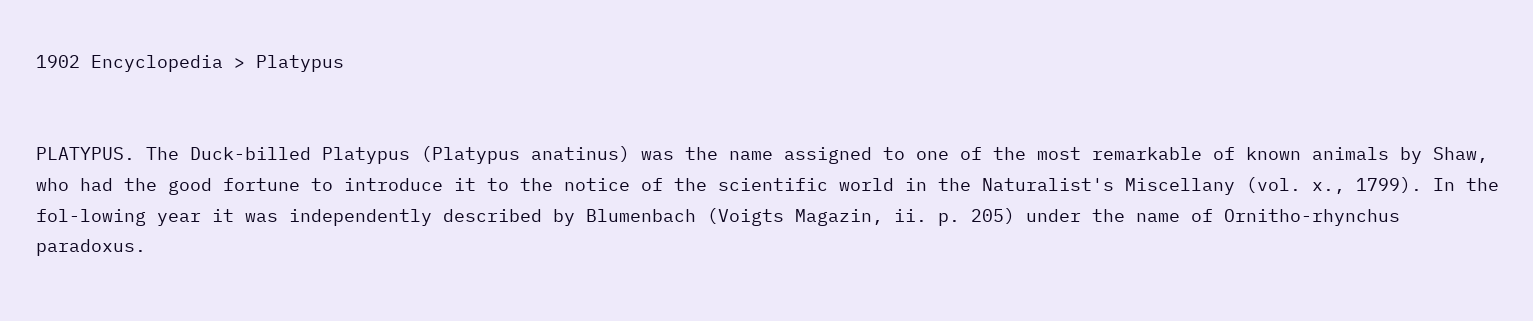1902 Encyclopedia > Platypus


PLATYPUS. The Duck-billed Platypus (Platypus anatinus) was the name assigned to one of the most remarkable of known animals by Shaw, who had the good fortune to introduce it to the notice of the scientific world in the Naturalist's Miscellany (vol. x., 1799). In the fol-lowing year it was independently described by Blumenbach (Voigts Magazin, ii. p. 205) under the name of Ornitho-rhynchus paradoxus.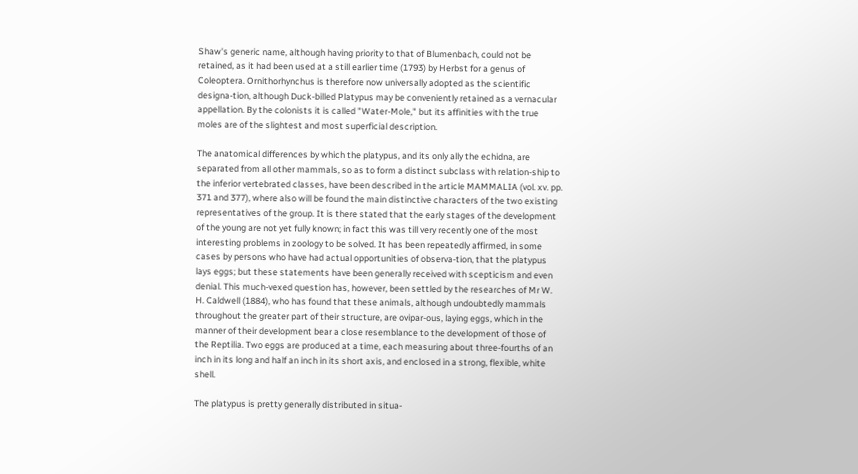Shaw's generic name, although having priority to that of Blumenbach, could not be retained, as it had been used at a still earlier time (1793) by Herbst for a genus of Coleoptera. Ornithorhynchus is therefore now universally adopted as the scientific designa-tion, although Duck-billed Platypus may be conveniently retained as a vernacular appellation. By the colonists it is called "Water-Mole," but its affinities with the true moles are of the slightest and most superficial description.

The anatomical differences by which the platypus, and its only ally the echidna, are separated from all other mammals, so as to form a distinct subclass with relation-ship to the inferior vertebrated classes, have been described in the article MAMMALIA (vol. xv. pp. 371 and 377), where also will be found the main distinctive characters of the two existing representatives of the group. It is there stated that the early stages of the development of the young are not yet fully known; in fact this was till very recently one of the most interesting problems in zoology to be solved. It has been repeatedly affirmed, in some cases by persons who have had actual opportunities of observa-tion, that the platypus lays eggs; but these statements have been generally received with scepticism and even denial. This much-vexed question has, however, been settled by the researches of Mr W. H. Caldwell (1884), who has found that these animals, although undoubtedly mammals throughout the greater part of their structure, are ovipar-ous, laying eggs, which in the manner of their development bear a close resemblance to the development of those of the Reptilia. Two eggs are produced at a time, each measuring about three-fourths of an inch in its long and half an inch in its short axis, and enclosed in a strong, flexible, white shell.

The platypus is pretty generally distributed in situa-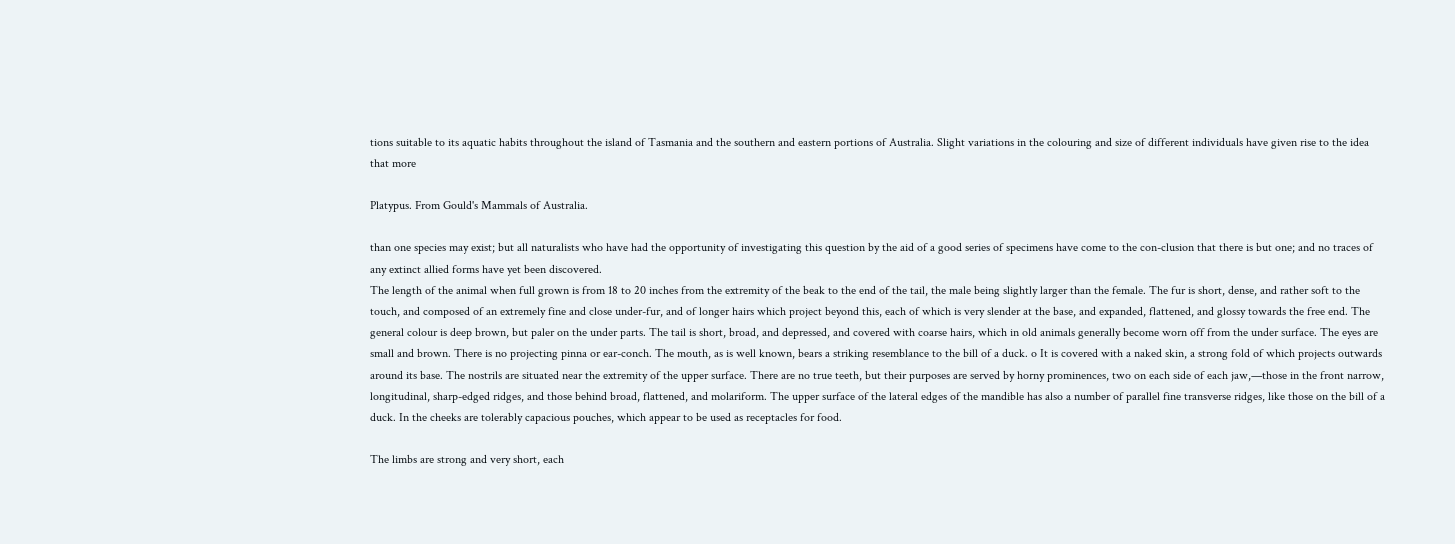tions suitable to its aquatic habits throughout the island of Tasmania and the southern and eastern portions of Australia. Slight variations in the colouring and size of different individuals have given rise to the idea that more

Platypus. From Gould's Mammals of Australia.

than one species may exist; but all naturalists who have had the opportunity of investigating this question by the aid of a good series of specimens have come to the con-clusion that there is but one; and no traces of any extinct allied forms have yet been discovered.
The length of the animal when full grown is from 18 to 20 inches from the extremity of the beak to the end of the tail, the male being slightly larger than the female. The fur is short, dense, and rather soft to the touch, and composed of an extremely fine and close under-fur, and of longer hairs which project beyond this, each of which is very slender at the base, and expanded, flattened, and glossy towards the free end. The general colour is deep brown, but paler on the under parts. The tail is short, broad, and depressed, and covered with coarse hairs, which in old animals generally become worn off from the under surface. The eyes are small and brown. There is no projecting pinna or ear-conch. The mouth, as is well known, bears a striking resemblance to the bill of a duck. o It is covered with a naked skin, a strong fold of which projects outwards around its base. The nostrils are situated near the extremity of the upper surface. There are no true teeth, but their purposes are served by horny prominences, two on each side of each jaw,—those in the front narrow, longitudinal, sharp-edged ridges, and those behind broad, flattened, and molariform. The upper surface of the lateral edges of the mandible has also a number of parallel fine transverse ridges, like those on the bill of a duck. In the cheeks are tolerably capacious pouches, which appear to be used as receptacles for food.

The limbs are strong and very short, each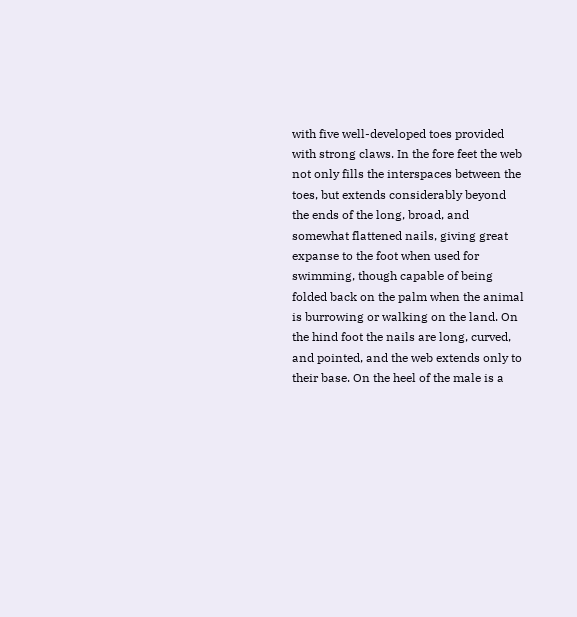with five well-developed toes provided with strong claws. In the fore feet the web not only fills the interspaces between the toes, but extends considerably beyond the ends of the long, broad, and somewhat flattened nails, giving great expanse to the foot when used for swimming, though capable of being folded back on the palm when the animal is burrowing or walking on the land. On the hind foot the nails are long, curved, and pointed, and the web extends only to their base. On the heel of the male is a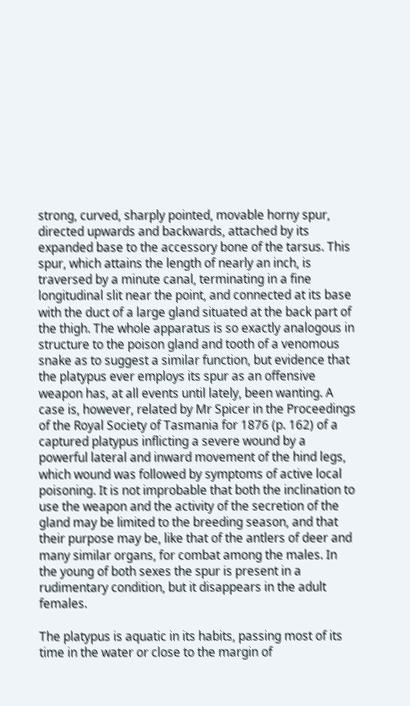strong, curved, sharply pointed, movable horny spur, directed upwards and backwards, attached by its expanded base to the accessory bone of the tarsus. This spur, which attains the length of nearly an inch, is traversed by a minute canal, terminating in a fine longitudinal slit near the point, and connected at its base with the duct of a large gland situated at the back part of the thigh. The whole apparatus is so exactly analogous in structure to the poison gland and tooth of a venomous snake as to suggest a similar function, but evidence that the platypus ever employs its spur as an offensive weapon has, at all events until lately, been wanting. A case is, however, related by Mr Spicer in the Proceedings of the Royal Society of Tasmania for 1876 (p. 162) of a captured platypus inflicting a severe wound by a powerful lateral and inward movement of the hind legs, which wound was followed by symptoms of active local poisoning. It is not improbable that both the inclination to use the weapon and the activity of the secretion of the gland may be limited to the breeding season, and that their purpose may be, like that of the antlers of deer and many similar organs, for combat among the males. In the young of both sexes the spur is present in a rudimentary condition, but it disappears in the adult females.

The platypus is aquatic in its habits, passing most of its time in the water or close to the margin of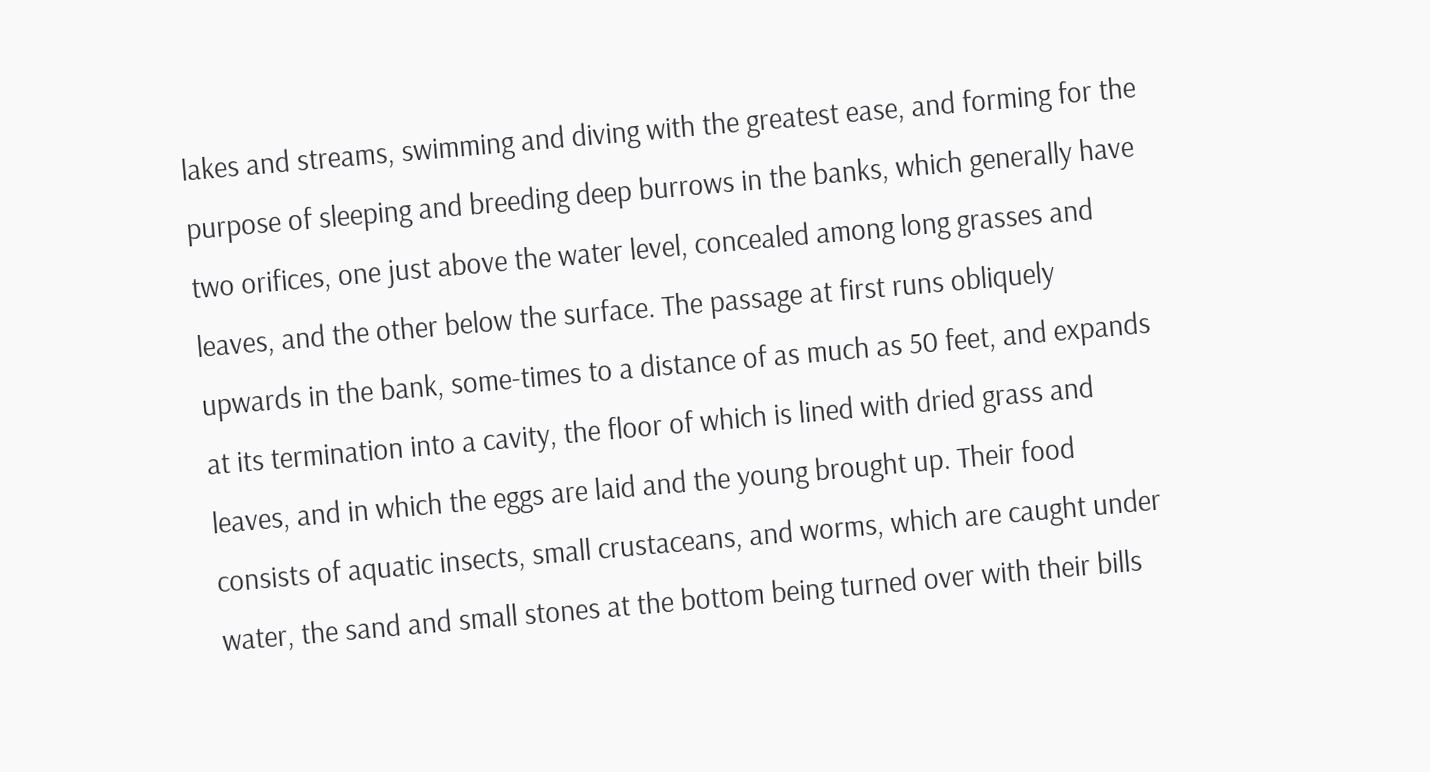lakes and streams, swimming and diving with the greatest ease, and forming for the purpose of sleeping and breeding deep burrows in the banks, which generally have two orifices, one just above the water level, concealed among long grasses and leaves, and the other below the surface. The passage at first runs obliquely upwards in the bank, some-times to a distance of as much as 50 feet, and expands at its termination into a cavity, the floor of which is lined with dried grass and leaves, and in which the eggs are laid and the young brought up. Their food consists of aquatic insects, small crustaceans, and worms, which are caught under water, the sand and small stones at the bottom being turned over with their bills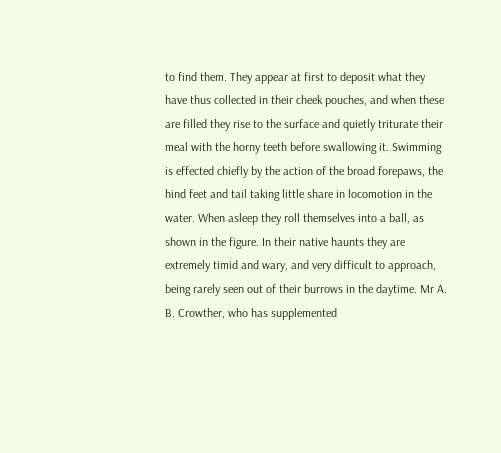to find them. They appear at first to deposit what they have thus collected in their cheek pouches, and when these are filled they rise to the surface and quietly triturate their meal with the horny teeth before swallowing it. Swimming is effected chiefly by the action of the broad forepaws, the hind feet and tail taking little share in locomotion in the water. When asleep they roll themselves into a ball, as shown in the figure. In their native haunts they are extremely timid and wary, and very difficult to approach, being rarely seen out of their burrows in the daytime. Mr A. B. Crowther, who has supplemented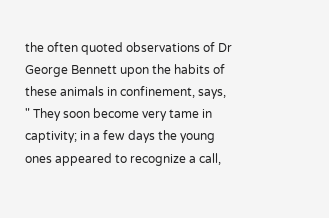the often quoted observations of Dr George Bennett upon the habits of these animals in confinement, says, " They soon become very tame in captivity; in a few days the young ones appeared to recognize a call,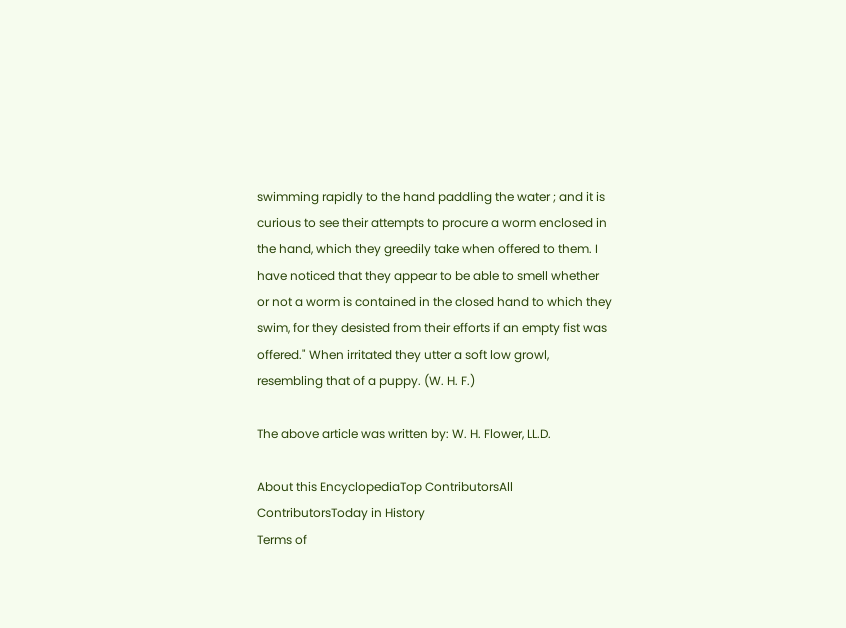swimming rapidly to the hand paddling the water ; and it is curious to see their attempts to procure a worm enclosed in the hand, which they greedily take when offered to them. I have noticed that they appear to be able to smell whether or not a worm is contained in the closed hand to which they swim, for they desisted from their efforts if an empty fist was offered." When irritated they utter a soft low growl, resembling that of a puppy. (W. H. F.)

The above article was written by: W. H. Flower, LL.D.

About this EncyclopediaTop ContributorsAll ContributorsToday in History
Terms of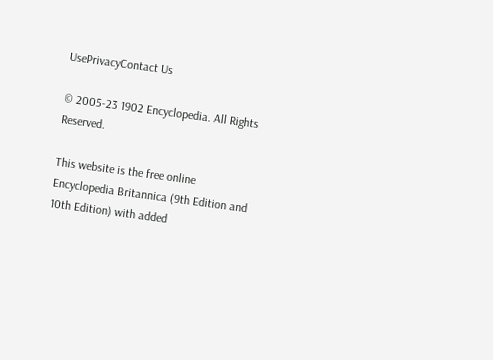UsePrivacyContact Us

© 2005-23 1902 Encyclopedia. All Rights Reserved.

This website is the free online Encyclopedia Britannica (9th Edition and 10th Edition) with added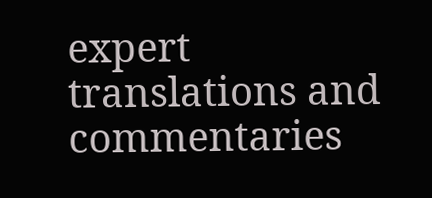expert translations and commentaries